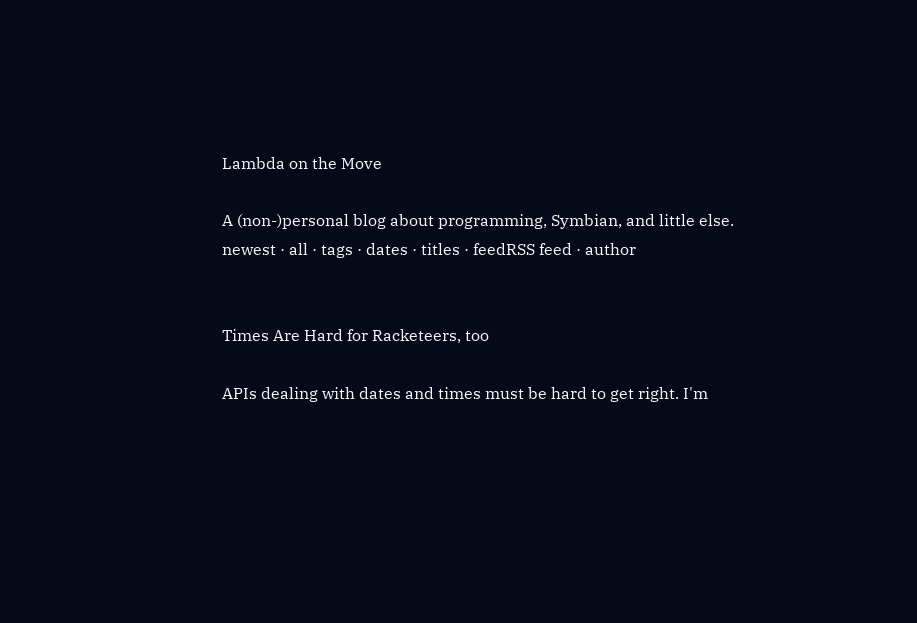Lambda on the Move

A (non-)personal blog about programming, Symbian, and little else.
newest · all · tags · dates · titles · feedRSS feed · author


Times Are Hard for Racketeers, too

APIs dealing with dates and times must be hard to get right. I'm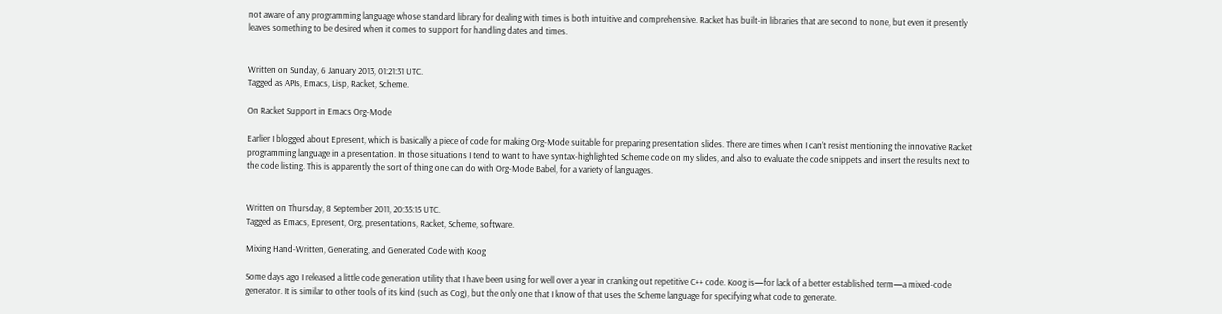not aware of any programming language whose standard library for dealing with times is both intuitive and comprehensive. Racket has built-in libraries that are second to none, but even it presently leaves something to be desired when it comes to support for handling dates and times.


Written on Sunday, 6 January 2013, 01:21:31 UTC.
Tagged as APIs, Emacs, Lisp, Racket, Scheme.

On Racket Support in Emacs Org-Mode

Earlier I blogged about Epresent, which is basically a piece of code for making Org-Mode suitable for preparing presentation slides. There are times when I can’t resist mentioning the innovative Racket programming language in a presentation. In those situations I tend to want to have syntax-highlighted Scheme code on my slides, and also to evaluate the code snippets and insert the results next to the code listing. This is apparently the sort of thing one can do with Org-Mode Babel, for a variety of languages.


Written on Thursday, 8 September 2011, 20:35:15 UTC.
Tagged as Emacs, Epresent, Org, presentations, Racket, Scheme, software.

Mixing Hand-Written, Generating, and Generated Code with Koog

Some days ago I released a little code generation utility that I have been using for well over a year in cranking out repetitive C++ code. Koog is—for lack of a better established term—a mixed-code generator. It is similar to other tools of its kind (such as Cog), but the only one that I know of that uses the Scheme language for specifying what code to generate.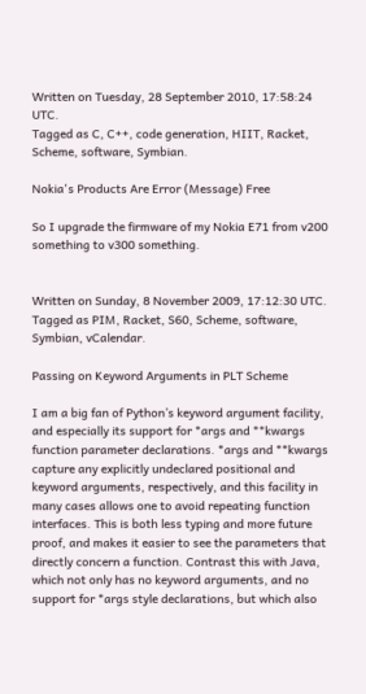Written on Tuesday, 28 September 2010, 17:58:24 UTC.
Tagged as C, C++, code generation, HIIT, Racket, Scheme, software, Symbian.

Nokia's Products Are Error (Message) Free

So I upgrade the firmware of my Nokia E71 from v200 something to v300 something.


Written on Sunday, 8 November 2009, 17:12:30 UTC.
Tagged as PIM, Racket, S60, Scheme, software, Symbian, vCalendar.

Passing on Keyword Arguments in PLT Scheme

I am a big fan of Python’s keyword argument facility, and especially its support for *args and **kwargs function parameter declarations. *args and **kwargs capture any explicitly undeclared positional and keyword arguments, respectively, and this facility in many cases allows one to avoid repeating function interfaces. This is both less typing and more future proof, and makes it easier to see the parameters that directly concern a function. Contrast this with Java, which not only has no keyword arguments, and no support for *args style declarations, but which also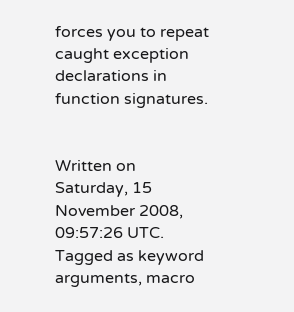forces you to repeat caught exception declarations in function signatures.


Written on Saturday, 15 November 2008, 09:57:26 UTC.
Tagged as keyword arguments, macro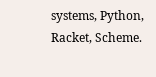systems, Python, Racket, Scheme.